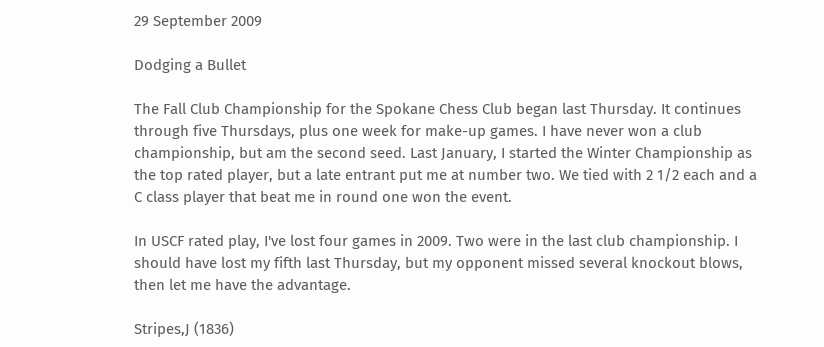29 September 2009

Dodging a Bullet

The Fall Club Championship for the Spokane Chess Club began last Thursday. It continues through five Thursdays, plus one week for make-up games. I have never won a club championship, but am the second seed. Last January, I started the Winter Championship as the top rated player, but a late entrant put me at number two. We tied with 2 1/2 each and a C class player that beat me in round one won the event.

In USCF rated play, I've lost four games in 2009. Two were in the last club championship. I should have lost my fifth last Thursday, but my opponent missed several knockout blows, then let me have the advantage.

Stripes,J (1836)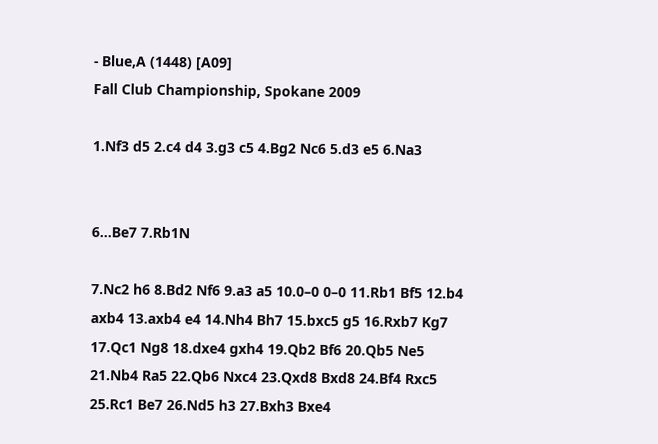- Blue,A (1448) [A09]
Fall Club Championship, Spokane 2009

1.Nf3 d5 2.c4 d4 3.g3 c5 4.Bg2 Nc6 5.d3 e5 6.Na3


6...Be7 7.Rb1N

7.Nc2 h6 8.Bd2 Nf6 9.a3 a5 10.0–0 0–0 11.Rb1 Bf5 12.b4 axb4 13.axb4 e4 14.Nh4 Bh7 15.bxc5 g5 16.Rxb7 Kg7 17.Qc1 Ng8 18.dxe4 gxh4 19.Qb2 Bf6 20.Qb5 Ne5 21.Nb4 Ra5 22.Qb6 Nxc4 23.Qxd8 Bxd8 24.Bf4 Rxc5 25.Rc1 Be7 26.Nd5 h3 27.Bxh3 Bxe4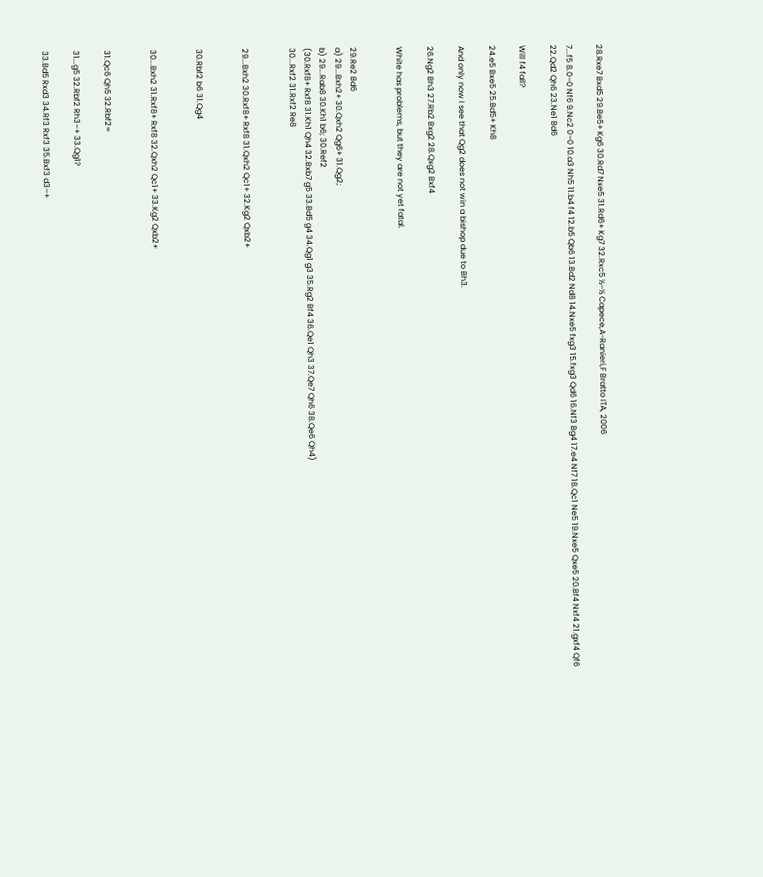28.Rxe7 Bxd5 29.Be5+ Kg6 30.Rd7 Nxe5 31.Rd6+ Kg7 32.Rxc5 ½–½ Capece,A-Ranieri,F Bratto ITA, 2006

7...f5 8.0–0 Nf6 9.Nc2 0–0 10.a3 Nh5 11.b4 f4 12.b5 Qb6 13.Bd2 Nd8 14.Nxe5 fxg3 15.fxg3 Qd6 16.Nf3 Bg4 17.e4 Nf7 18.Qc1 Ne5 19.Nxe5 Qxe5 20.Bf4 Nxf4 21.gxf4 Qf6 22.Qd2 Qh6 23.Ne1 Bd6

Will f4 fall?

24.e5 Bxe5 25.Bd5+ Kh8

And only now I see that Qg2 does not win a bishop due to Bh3.

26.Ng2 Bh3 27.Rb2 Bxg2 28.Qxg2 Bxf4

White has problems, but they are not yet fatal.


29.Re2 Bd6
a) 29...Bxh2+ 30.Qxh2 Qg6+ 31.Qg2;
b) 29...Rab8 30.Kh1 b6; 30.Ref2
(30.Rxf8+ Rxf8 31.Kh1 Qh4 32.Bxb7 g5 33.Bd5 g4 34.Qg1 g3 35.Rg2 Bf4 36.Qe1 Qh3 37.Qe7 Qh6 38.Qe6 Qh4)
30...Rxf2 31.Rxf2 Re8


29...Bxh2 30.Rxf8+ Rxf8 31.Qxh2 Qc1+ 32.Kg2 Qxb2+


30.Rbf2 b6 31.Qg4


30...Bxh2 31.Rxf8+ Rxf8 32.Qxh2 Qc1+ 33.Kg2 Qxb2+


31.Qc6 Qh5 32.Rbf2=

31...g5 32.Rbf2 Rh3–+ 33.Qg1?

33.Bd5 Rxd3 34.Rf3 Rxf3 35.Bxf3 d3–+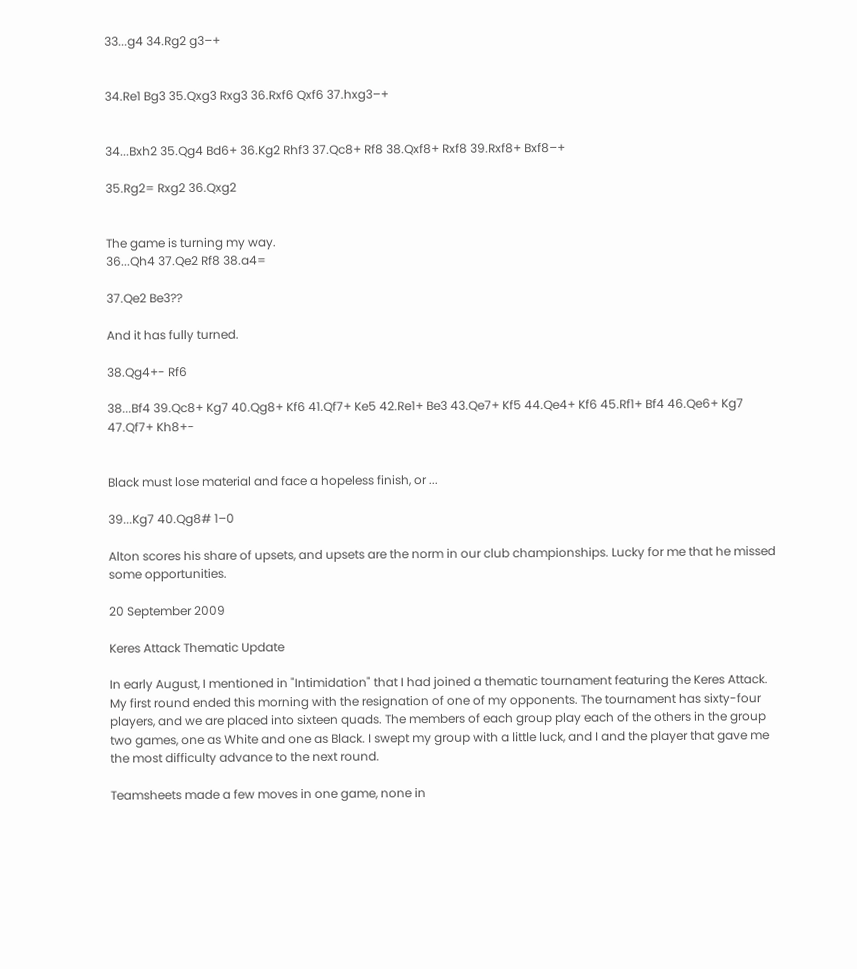33...g4 34.Rg2 g3–+


34.Re1 Bg3 35.Qxg3 Rxg3 36.Rxf6 Qxf6 37.hxg3–+


34...Bxh2 35.Qg4 Bd6+ 36.Kg2 Rhf3 37.Qc8+ Rf8 38.Qxf8+ Rxf8 39.Rxf8+ Bxf8–+

35.Rg2= Rxg2 36.Qxg2


The game is turning my way.
36...Qh4 37.Qe2 Rf8 38.a4=

37.Qe2 Be3??

And it has fully turned.

38.Qg4+- Rf6

38...Bf4 39.Qc8+ Kg7 40.Qg8+ Kf6 41.Qf7+ Ke5 42.Re1+ Be3 43.Qe7+ Kf5 44.Qe4+ Kf6 45.Rf1+ Bf4 46.Qe6+ Kg7 47.Qf7+ Kh8+-


Black must lose material and face a hopeless finish, or ...

39...Kg7 40.Qg8# 1–0

Alton scores his share of upsets, and upsets are the norm in our club championships. Lucky for me that he missed some opportunities.

20 September 2009

Keres Attack Thematic Update

In early August, I mentioned in "Intimidation" that I had joined a thematic tournament featuring the Keres Attack. My first round ended this morning with the resignation of one of my opponents. The tournament has sixty-four players, and we are placed into sixteen quads. The members of each group play each of the others in the group two games, one as White and one as Black. I swept my group with a little luck, and I and the player that gave me the most difficulty advance to the next round.

Teamsheets made a few moves in one game, none in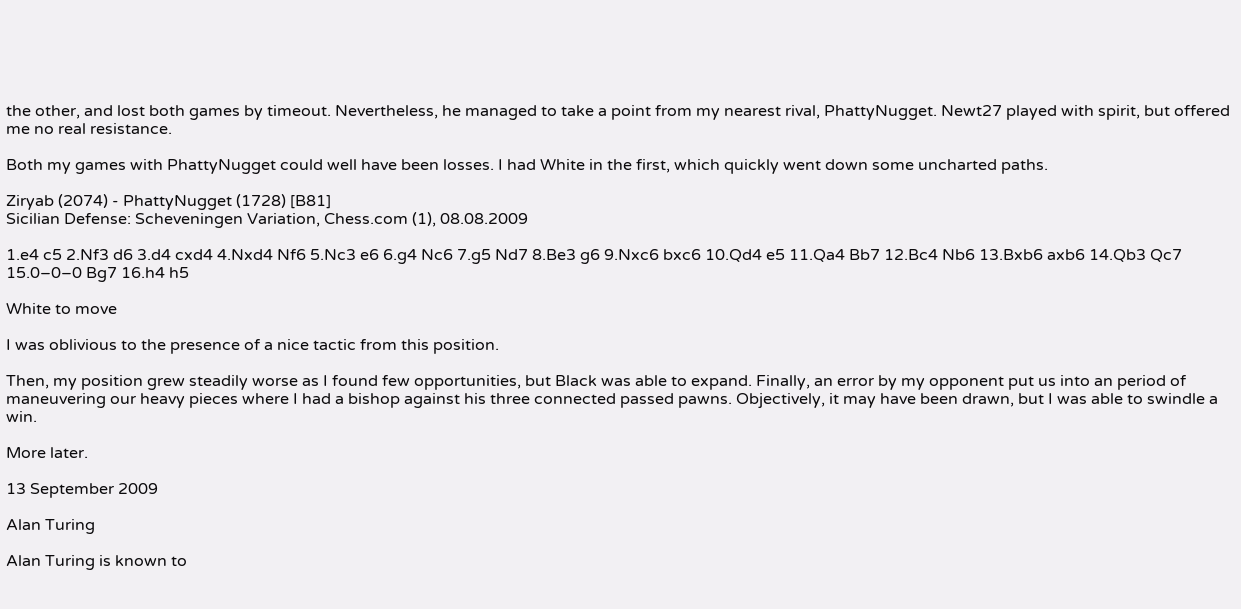the other, and lost both games by timeout. Nevertheless, he managed to take a point from my nearest rival, PhattyNugget. Newt27 played with spirit, but offered me no real resistance.

Both my games with PhattyNugget could well have been losses. I had White in the first, which quickly went down some uncharted paths.

Ziryab (2074) - PhattyNugget (1728) [B81]
Sicilian Defense: Scheveningen Variation, Chess.com (1), 08.08.2009

1.e4 c5 2.Nf3 d6 3.d4 cxd4 4.Nxd4 Nf6 5.Nc3 e6 6.g4 Nc6 7.g5 Nd7 8.Be3 g6 9.Nxc6 bxc6 10.Qd4 e5 11.Qa4 Bb7 12.Bc4 Nb6 13.Bxb6 axb6 14.Qb3 Qc7 15.0–0–0 Bg7 16.h4 h5

White to move

I was oblivious to the presence of a nice tactic from this position.

Then, my position grew steadily worse as I found few opportunities, but Black was able to expand. Finally, an error by my opponent put us into an period of maneuvering our heavy pieces where I had a bishop against his three connected passed pawns. Objectively, it may have been drawn, but I was able to swindle a win.

More later.

13 September 2009

Alan Turing

Alan Turing is known to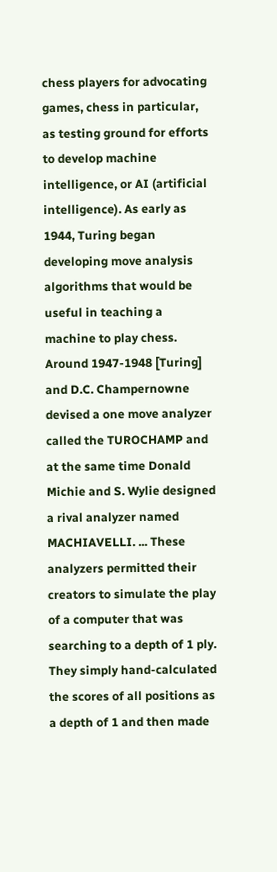chess players for advocating games, chess in particular, as testing ground for efforts to develop machine intelligence, or AI (artificial intelligence). As early as 1944, Turing began developing move analysis algorithms that would be useful in teaching a machine to play chess.
Around 1947-1948 [Turing] and D.C. Champernowne devised a one move analyzer called the TUROCHAMP and at the same time Donald Michie and S. Wylie designed a rival analyzer named MACHIAVELLI. ... These analyzers permitted their creators to simulate the play of a computer that was searching to a depth of 1 ply. They simply hand-calculated the scores of all positions as a depth of 1 and then made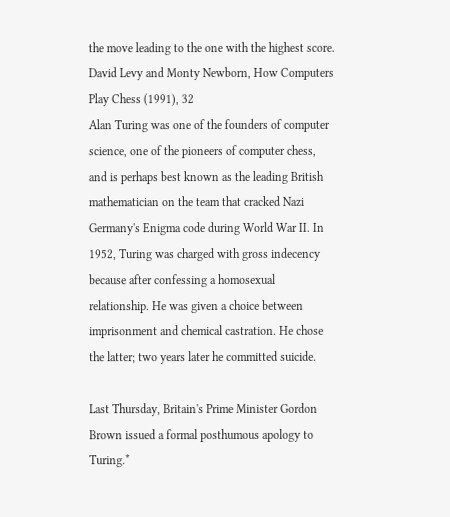the move leading to the one with the highest score.
David Levy and Monty Newborn, How Computers Play Chess (1991), 32
Alan Turing was one of the founders of computer science, one of the pioneers of computer chess, and is perhaps best known as the leading British mathematician on the team that cracked Nazi Germany's Enigma code during World War II. In 1952, Turing was charged with gross indecency because after confessing a homosexual relationship. He was given a choice between imprisonment and chemical castration. He chose the latter; two years later he committed suicide.

Last Thursday, Britain's Prime Minister Gordon Brown issued a formal posthumous apology to Turing.*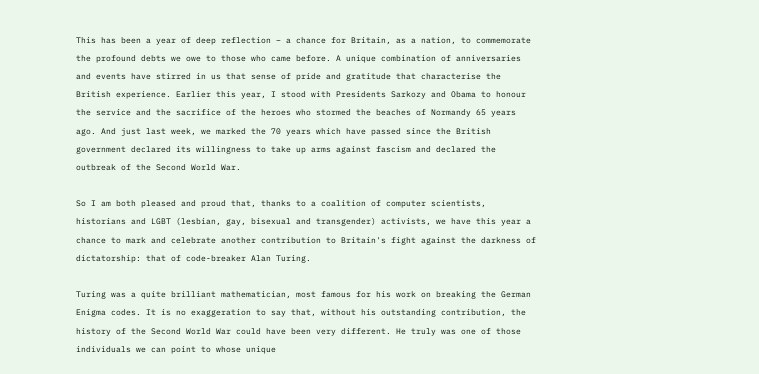This has been a year of deep reflection – a chance for Britain, as a nation, to commemorate the profound debts we owe to those who came before. A unique combination of anniversaries and events have stirred in us that sense of pride and gratitude that characterise the British experience. Earlier this year, I stood with Presidents Sarkozy and Obama to honour the service and the sacrifice of the heroes who stormed the beaches of Normandy 65 years ago. And just last week, we marked the 70 years which have passed since the British government declared its willingness to take up arms against fascism and declared the outbreak of the Second World War.

So I am both pleased and proud that, thanks to a coalition of computer scientists, historians and LGBT (lesbian, gay, bisexual and transgender) activists, we have this year a chance to mark and celebrate another contribution to Britain's fight against the darkness of dictatorship: that of code-breaker Alan Turing.

Turing was a quite brilliant mathematician, most famous for his work on breaking the German Enigma codes. It is no exaggeration to say that, without his outstanding contribution, the history of the Second World War could have been very different. He truly was one of those individuals we can point to whose unique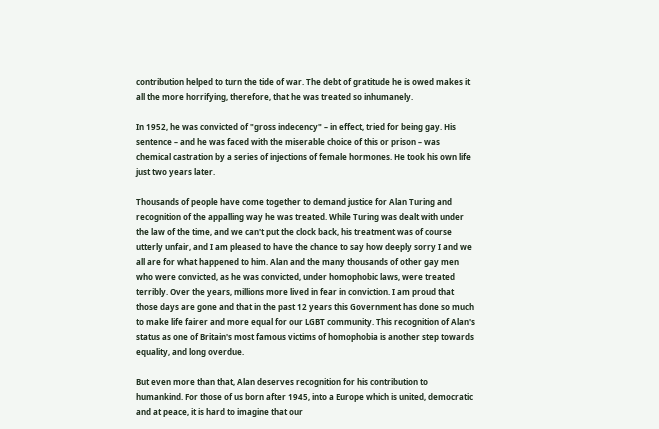contribution helped to turn the tide of war. The debt of gratitude he is owed makes it all the more horrifying, therefore, that he was treated so inhumanely.

In 1952, he was convicted of "gross indecency" – in effect, tried for being gay. His sentence – and he was faced with the miserable choice of this or prison – was chemical castration by a series of injections of female hormones. He took his own life just two years later.

Thousands of people have come together to demand justice for Alan Turing and recognition of the appalling way he was treated. While Turing was dealt with under the law of the time, and we can't put the clock back, his treatment was of course utterly unfair, and I am pleased to have the chance to say how deeply sorry I and we all are for what happened to him. Alan and the many thousands of other gay men who were convicted, as he was convicted, under homophobic laws, were treated terribly. Over the years, millions more lived in fear in conviction. I am proud that those days are gone and that in the past 12 years this Government has done so much to make life fairer and more equal for our LGBT community. This recognition of Alan's status as one of Britain's most famous victims of homophobia is another step towards equality, and long overdue.

But even more than that, Alan deserves recognition for his contribution to humankind. For those of us born after 1945, into a Europe which is united, democratic and at peace, it is hard to imagine that our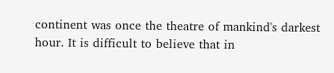continent was once the theatre of mankind's darkest hour. It is difficult to believe that in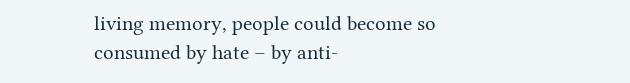living memory, people could become so consumed by hate – by anti-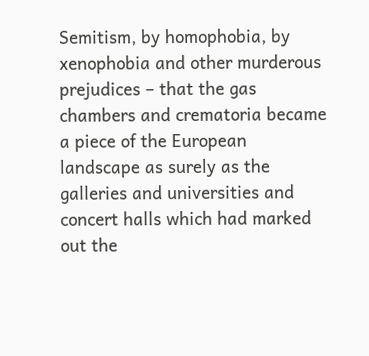Semitism, by homophobia, by xenophobia and other murderous prejudices – that the gas chambers and crematoria became a piece of the European landscape as surely as the galleries and universities and concert halls which had marked out the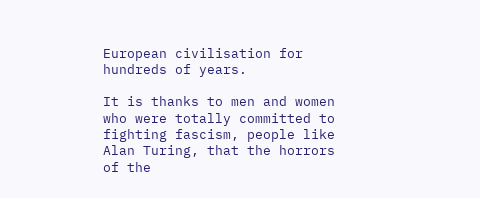European civilisation for hundreds of years.

It is thanks to men and women who were totally committed to fighting fascism, people like Alan Turing, that the horrors of the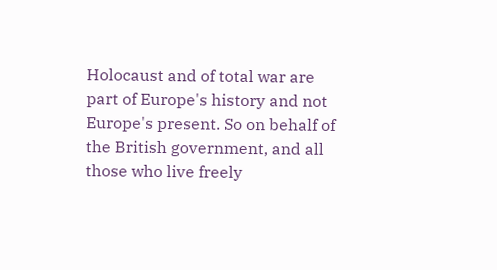Holocaust and of total war are part of Europe's history and not Europe's present. So on behalf of the British government, and all those who live freely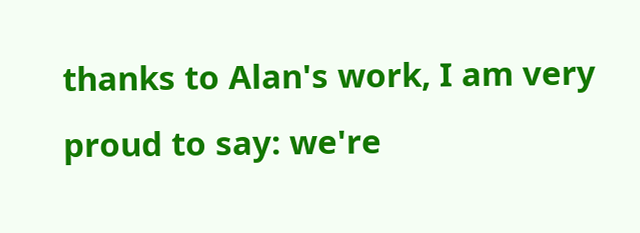thanks to Alan's work, I am very proud to say: we're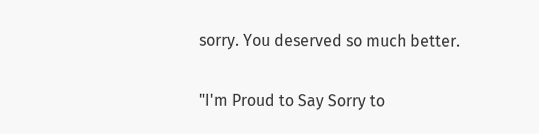sorry. You deserved so much better.

"I'm Proud to Say Sorry to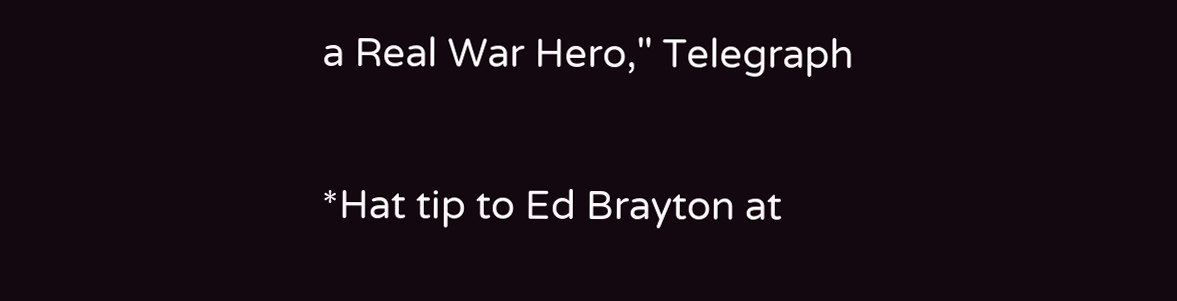a Real War Hero," Telegraph

*Hat tip to Ed Brayton at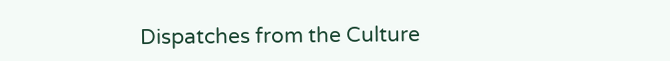Dispatches from the Culture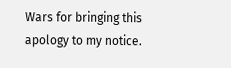Wars for bringing this apology to my notice.